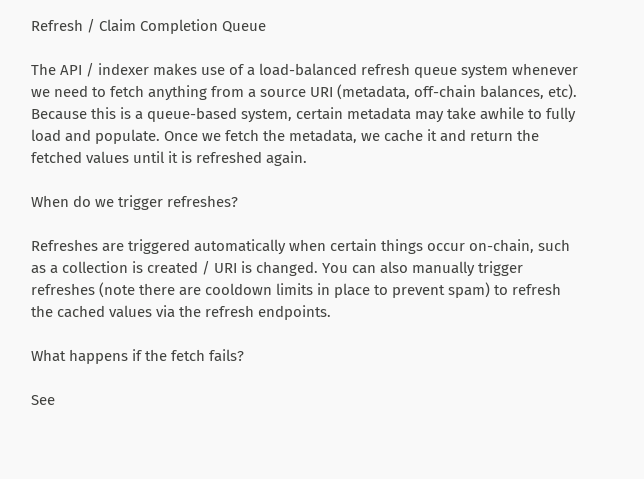Refresh / Claim Completion Queue

The API / indexer makes use of a load-balanced refresh queue system whenever we need to fetch anything from a source URI (metadata, off-chain balances, etc). Because this is a queue-based system, certain metadata may take awhile to fully load and populate. Once we fetch the metadata, we cache it and return the fetched values until it is refreshed again.

When do we trigger refreshes?

Refreshes are triggered automatically when certain things occur on-chain, such as a collection is created / URI is changed. You can also manually trigger refreshes (note there are cooldown limits in place to prevent spam) to refresh the cached values via the refresh endpoints.

What happens if the fetch fails?

See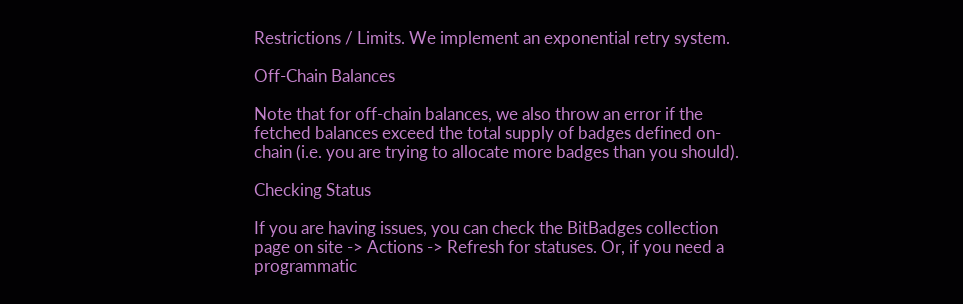Restrictions / Limits. We implement an exponential retry system.

Off-Chain Balances

Note that for off-chain balances, we also throw an error if the fetched balances exceed the total supply of badges defined on-chain (i.e. you are trying to allocate more badges than you should).

Checking Status

If you are having issues, you can check the BitBadges collection page on site -> Actions -> Refresh for statuses. Or, if you need a programmatic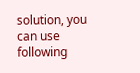solution, you can use following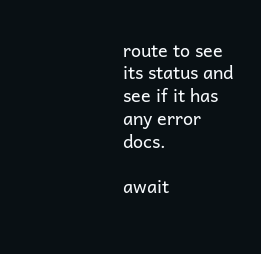route to see its status and see if it has any error docs.

await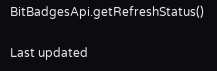BitBadgesApi.getRefreshStatus()

Last updated